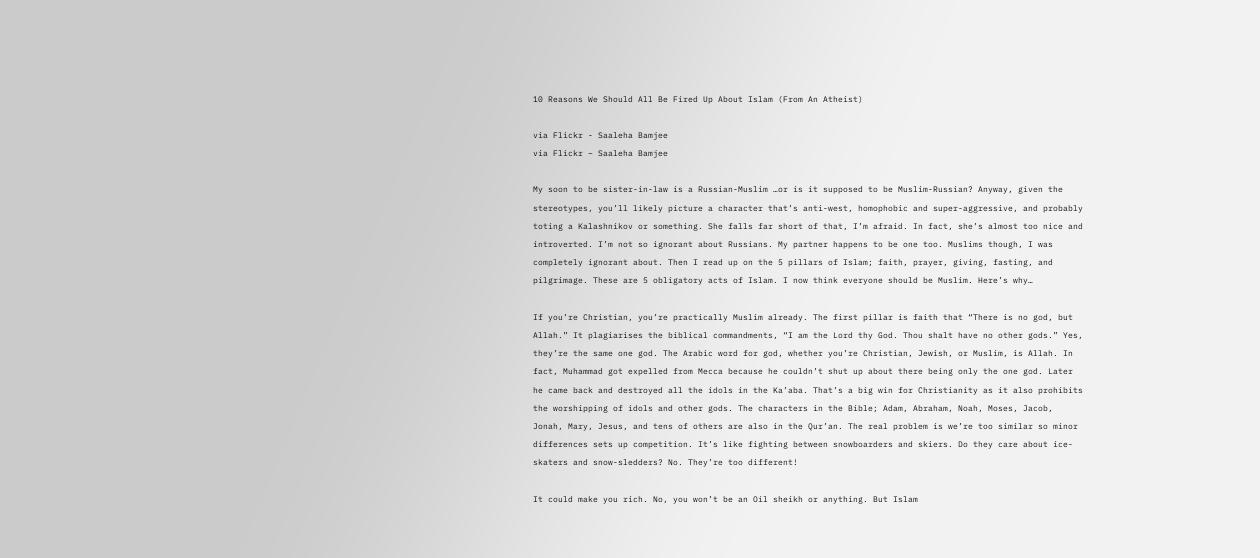10 Reasons We Should All Be Fired Up About Islam (From An Atheist)

via Flickr - Saaleha Bamjee
via Flickr – Saaleha Bamjee

My soon to be sister-in-law is a Russian-Muslim …or is it supposed to be Muslim-Russian? Anyway, given the stereotypes, you’ll likely picture a character that’s anti-west, homophobic and super-aggressive, and probably toting a Kalashnikov or something. She falls far short of that, I’m afraid. In fact, she’s almost too nice and introverted. I’m not so ignorant about Russians. My partner happens to be one too. Muslims though, I was completely ignorant about. Then I read up on the 5 pillars of Islam; faith, prayer, giving, fasting, and pilgrimage. These are 5 obligatory acts of Islam. I now think everyone should be Muslim. Here’s why…

If you’re Christian, you’re practically Muslim already. The first pillar is faith that “There is no god, but Allah.” It plagiarises the biblical commandments, “I am the Lord thy God. Thou shalt have no other gods.” Yes, they’re the same one god. The Arabic word for god, whether you’re Christian, Jewish, or Muslim, is Allah. In fact, Muhammad got expelled from Mecca because he couldn’t shut up about there being only the one god. Later he came back and destroyed all the idols in the Ka’aba. That’s a big win for Christianity as it also prohibits the worshipping of idols and other gods. The characters in the Bible; Adam, Abraham, Noah, Moses, Jacob, Jonah, Mary, Jesus, and tens of others are also in the Qur’an. The real problem is we’re too similar so minor differences sets up competition. It’s like fighting between snowboarders and skiers. Do they care about ice-skaters and snow-sledders? No. They’re too different!

It could make you rich. No, you won’t be an Oil sheikh or anything. But Islam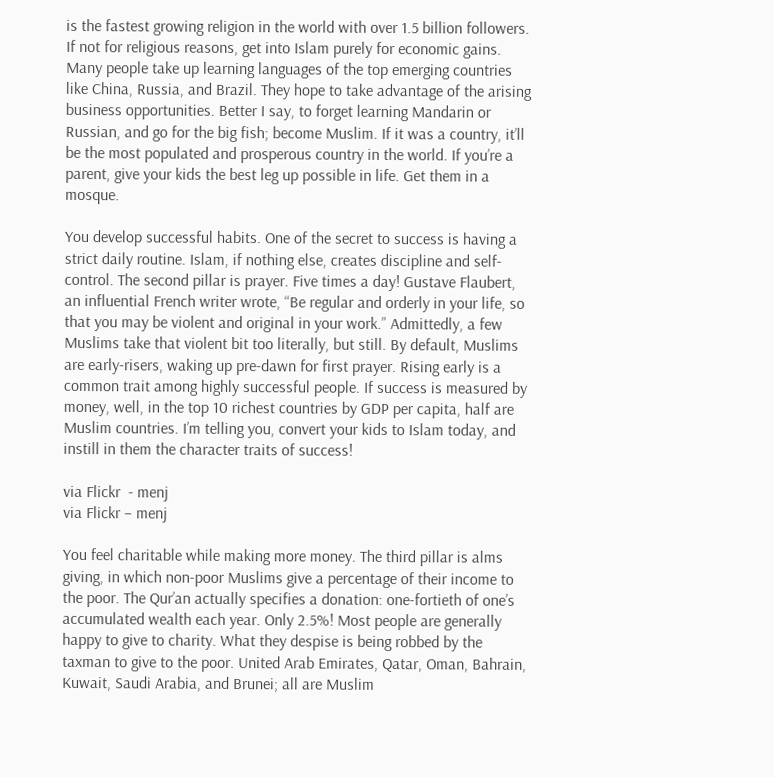is the fastest growing religion in the world with over 1.5 billion followers. If not for religious reasons, get into Islam purely for economic gains. Many people take up learning languages of the top emerging countries like China, Russia, and Brazil. They hope to take advantage of the arising business opportunities. Better I say, to forget learning Mandarin or Russian, and go for the big fish; become Muslim. If it was a country, it’ll be the most populated and prosperous country in the world. If you’re a parent, give your kids the best leg up possible in life. Get them in a mosque.

You develop successful habits. One of the secret to success is having a strict daily routine. Islam, if nothing else, creates discipline and self-control. The second pillar is prayer. Five times a day! Gustave Flaubert, an influential French writer wrote, “Be regular and orderly in your life, so that you may be violent and original in your work.” Admittedly, a few Muslims take that violent bit too literally, but still. By default, Muslims are early-risers, waking up pre-dawn for first prayer. Rising early is a common trait among highly successful people. If success is measured by money, well, in the top 10 richest countries by GDP per capita, half are Muslim countries. I’m telling you, convert your kids to Islam today, and instill in them the character traits of success!

via Flickr  - menj
via Flickr – menj

You feel charitable while making more money. The third pillar is alms giving, in which non-poor Muslims give a percentage of their income to the poor. The Qur’an actually specifies a donation: one-fortieth of one’s accumulated wealth each year. Only 2.5%! Most people are generally happy to give to charity. What they despise is being robbed by the taxman to give to the poor. United Arab Emirates, Qatar, Oman, Bahrain, Kuwait, Saudi Arabia, and Brunei; all are Muslim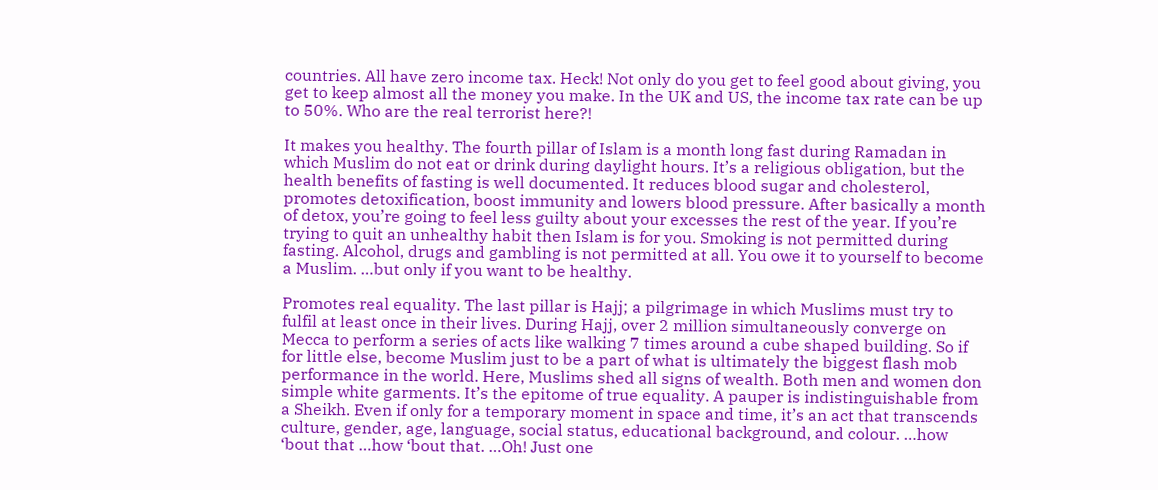countries. All have zero income tax. Heck! Not only do you get to feel good about giving, you get to keep almost all the money you make. In the UK and US, the income tax rate can be up to 50%. Who are the real terrorist here?!

It makes you healthy. The fourth pillar of Islam is a month long fast during Ramadan in which Muslim do not eat or drink during daylight hours. It’s a religious obligation, but the health benefits of fasting is well documented. It reduces blood sugar and cholesterol, promotes detoxification, boost immunity and lowers blood pressure. After basically a month of detox, you’re going to feel less guilty about your excesses the rest of the year. If you’re trying to quit an unhealthy habit then Islam is for you. Smoking is not permitted during fasting. Alcohol, drugs and gambling is not permitted at all. You owe it to yourself to become a Muslim. …but only if you want to be healthy.

Promotes real equality. The last pillar is Hajj; a pilgrimage in which Muslims must try to fulfil at least once in their lives. During Hajj, over 2 million simultaneously converge on Mecca to perform a series of acts like walking 7 times around a cube shaped building. So if for little else, become Muslim just to be a part of what is ultimately the biggest flash mob performance in the world. Here, Muslims shed all signs of wealth. Both men and women don simple white garments. It’s the epitome of true equality. A pauper is indistinguishable from a Sheikh. Even if only for a temporary moment in space and time, it’s an act that transcends culture, gender, age, language, social status, educational background, and colour. …how ‘bout that …how ‘bout that. …Oh! Just one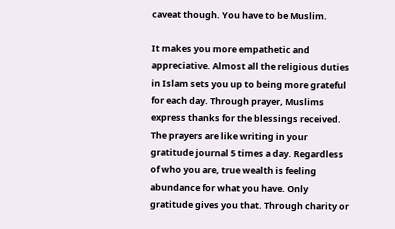caveat though. You have to be Muslim.

It makes you more empathetic and appreciative. Almost all the religious duties in Islam sets you up to being more grateful for each day. Through prayer, Muslims express thanks for the blessings received. The prayers are like writing in your gratitude journal 5 times a day. Regardless of who you are, true wealth is feeling abundance for what you have. Only gratitude gives you that. Through charity or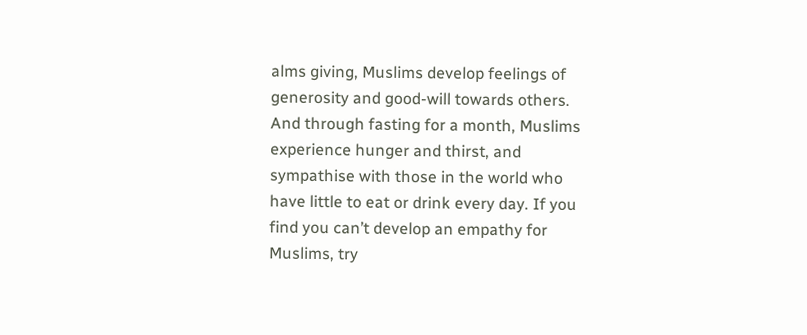alms giving, Muslims develop feelings of generosity and good-will towards others. And through fasting for a month, Muslims experience hunger and thirst, and sympathise with those in the world who have little to eat or drink every day. If you find you can’t develop an empathy for Muslims, try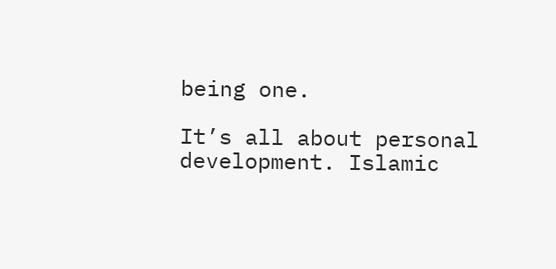being one.

It’s all about personal development. Islamic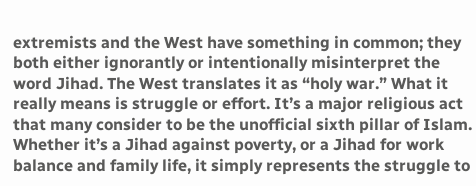extremists and the West have something in common; they both either ignorantly or intentionally misinterpret the word Jihad. The West translates it as “holy war.” What it really means is struggle or effort. It’s a major religious act that many consider to be the unofficial sixth pillar of Islam. Whether it’s a Jihad against poverty, or a Jihad for work balance and family life, it simply represents the struggle to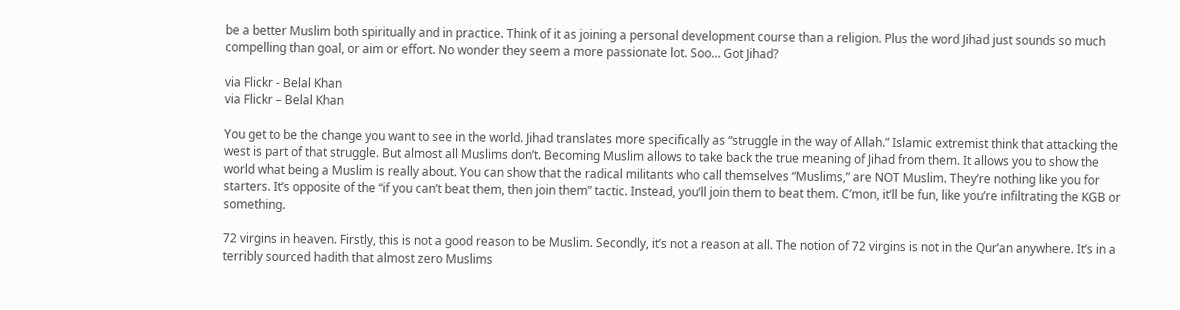be a better Muslim both spiritually and in practice. Think of it as joining a personal development course than a religion. Plus the word Jihad just sounds so much compelling than goal, or aim or effort. No wonder they seem a more passionate lot. Soo… Got Jihad?

via Flickr - Belal Khan
via Flickr – Belal Khan

You get to be the change you want to see in the world. Jihad translates more specifically as “struggle in the way of Allah.” Islamic extremist think that attacking the west is part of that struggle. But almost all Muslims don’t. Becoming Muslim allows to take back the true meaning of Jihad from them. It allows you to show the world what being a Muslim is really about. You can show that the radical militants who call themselves “Muslims,” are NOT Muslim. They’re nothing like you for starters. It’s opposite of the “if you can’t beat them, then join them” tactic. Instead, you’ll join them to beat them. C’mon, it’ll be fun, like you’re infiltrating the KGB or something.

72 virgins in heaven. Firstly, this is not a good reason to be Muslim. Secondly, it’s not a reason at all. The notion of 72 virgins is not in the Qur’an anywhere. It’s in a terribly sourced hadith that almost zero Muslims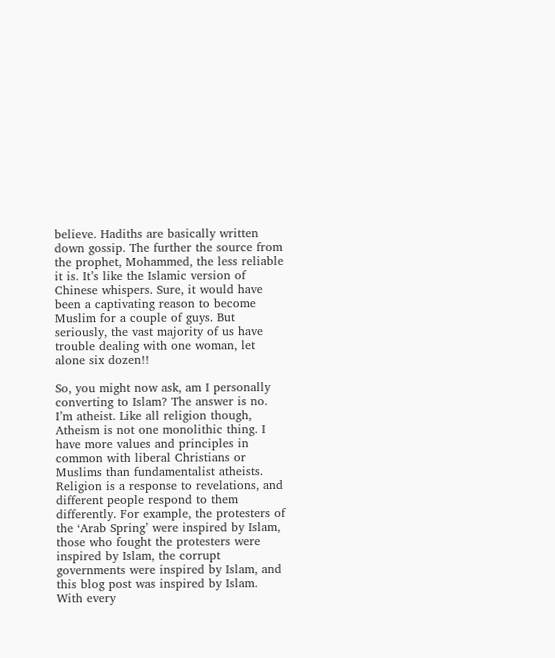believe. Hadiths are basically written down gossip. The further the source from the prophet, Mohammed, the less reliable it is. It’s like the Islamic version of Chinese whispers. Sure, it would have been a captivating reason to become Muslim for a couple of guys. But seriously, the vast majority of us have trouble dealing with one woman, let alone six dozen!!

So, you might now ask, am I personally converting to Islam? The answer is no. I’m atheist. Like all religion though, Atheism is not one monolithic thing. I have more values and principles in common with liberal Christians or Muslims than fundamentalist atheists. Religion is a response to revelations, and different people respond to them differently. For example, the protesters of the ‘Arab Spring’ were inspired by Islam, those who fought the protesters were inspired by Islam, the corrupt governments were inspired by Islam, and this blog post was inspired by Islam. With every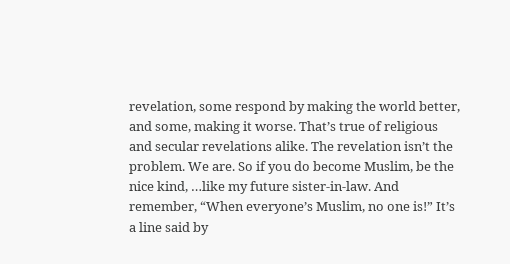revelation, some respond by making the world better, and some, making it worse. That’s true of religious and secular revelations alike. The revelation isn’t the problem. We are. So if you do become Muslim, be the nice kind, …like my future sister-in-law. And remember, “When everyone’s Muslim, no one is!” It’s a line said by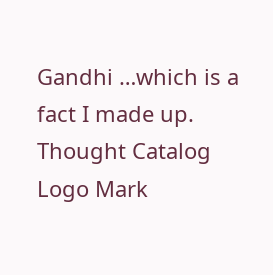Gandhi …which is a fact I made up. Thought Catalog Logo Mark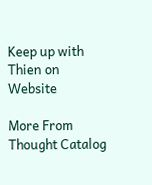Keep up with Thien on Website

More From Thought Catalog